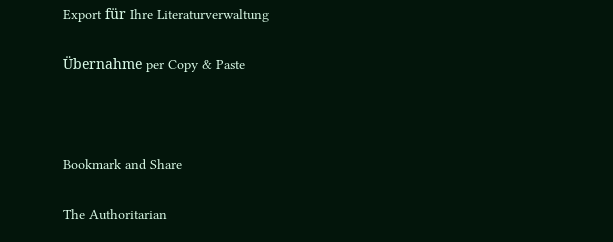Export für Ihre Literaturverwaltung

Übernahme per Copy & Paste



Bookmark and Share

The Authoritarian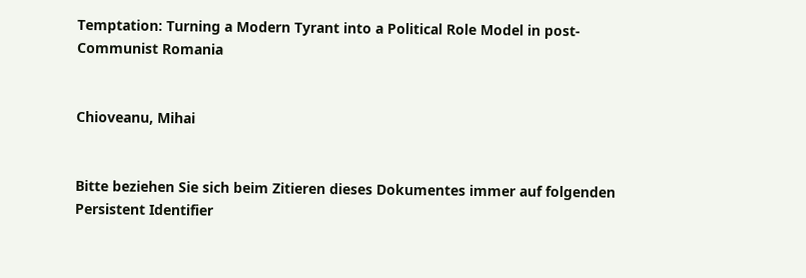Temptation: Turning a Modern Tyrant into a Political Role Model in post-Communist Romania


Chioveanu, Mihai


Bitte beziehen Sie sich beim Zitieren dieses Dokumentes immer auf folgenden Persistent Identifier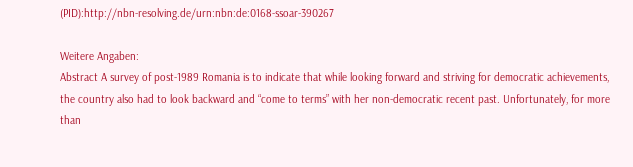(PID):http://nbn-resolving.de/urn:nbn:de:0168-ssoar-390267

Weitere Angaben:
Abstract A survey of post-1989 Romania is to indicate that while looking forward and striving for democratic achievements, the country also had to look backward and “come to terms” with her non-democratic recent past. Unfortunately, for more than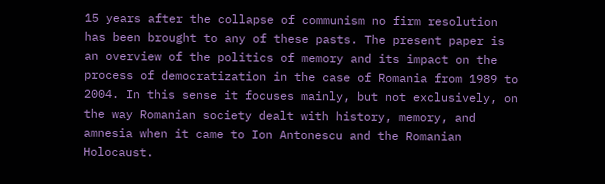15 years after the collapse of communism no firm resolution has been brought to any of these pasts. The present paper is an overview of the politics of memory and its impact on the process of democratization in the case of Romania from 1989 to 2004. In this sense it focuses mainly, but not exclusively, on the way Romanian society dealt with history, memory, and amnesia when it came to Ion Antonescu and the Romanian Holocaust.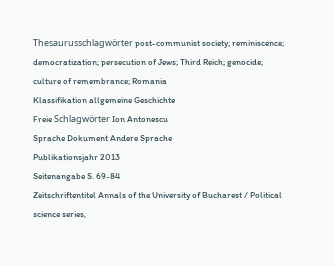Thesaurusschlagwörter post-communist society; reminiscence; democratization; persecution of Jews; Third Reich; genocide; culture of remembrance; Romania
Klassifikation allgemeine Geschichte
Freie Schlagwörter Ion Antonescu
Sprache Dokument Andere Sprache
Publikationsjahr 2013
Seitenangabe S. 69-84
Zeitschriftentitel Annals of the University of Bucharest / Political science series,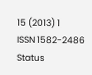15 (2013) 1
ISSN 1582-2486
Status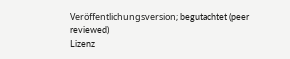Veröffentlichungsversion; begutachtet (peer reviewed)
Lizenz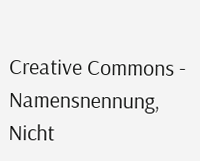Creative Commons - Namensnennung, Nicht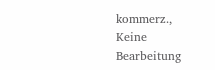kommerz., Keine Bearbeitung